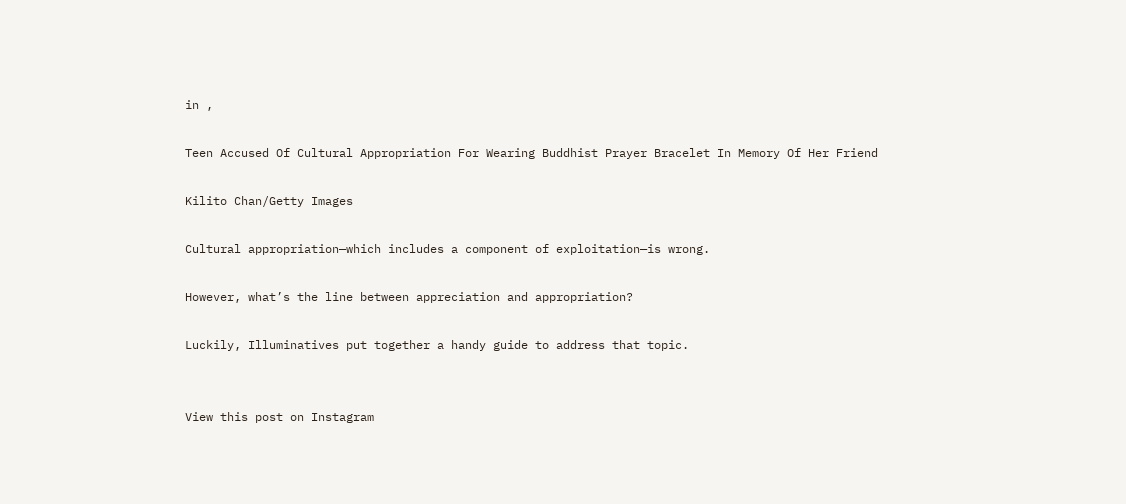in ,

Teen Accused Of Cultural Appropriation For Wearing Buddhist Prayer Bracelet In Memory Of Her Friend

Kilito Chan/Getty Images

Cultural appropriation—which includes a component of exploitation—is wrong.

However, what’s the line between appreciation and appropriation?

Luckily, Illuminatives put together a handy guide to address that topic.


View this post on Instagram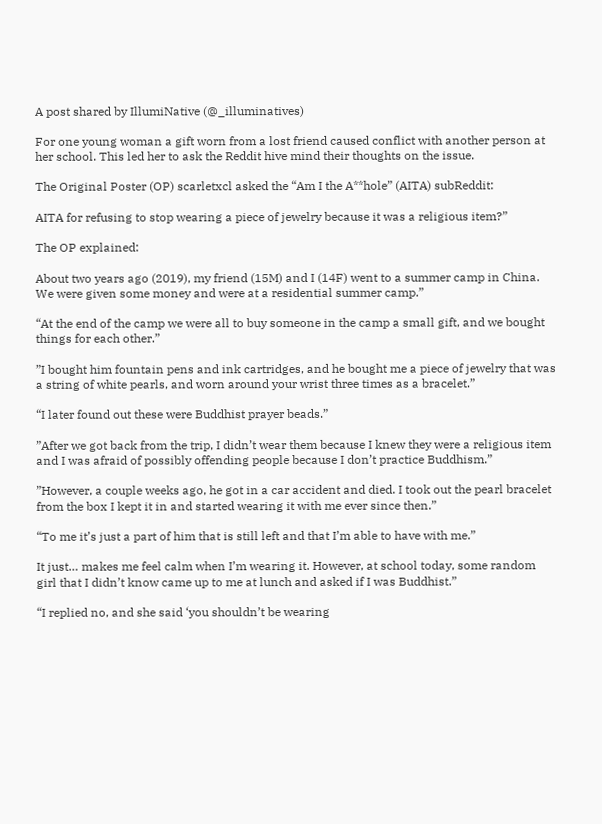A post shared by IllumiNative (@_illuminatives)

For one young woman a gift worn from a lost friend caused conflict with another person at her school. This led her to ask the Reddit hive mind their thoughts on the issue.

The Original Poster (OP) scarletxcl asked the “Am I the A**hole” (AITA) subReddit:

AITA for refusing to stop wearing a piece of jewelry because it was a religious item?”

The OP explained:

About two years ago (2019), my friend (15M) and I (14F) went to a summer camp in China. We were given some money and were at a residential summer camp.”

“At the end of the camp we were all to buy someone in the camp a small gift, and we bought things for each other.”

”I bought him fountain pens and ink cartridges, and he bought me a piece of jewelry that was a string of white pearls, and worn around your wrist three times as a bracelet.”

“I later found out these were Buddhist prayer beads.”

”After we got back from the trip, I didn’t wear them because I knew they were a religious item and I was afraid of possibly offending people because I don’t practice Buddhism.”

”However, a couple weeks ago, he got in a car accident and died. I took out the pearl bracelet from the box I kept it in and started wearing it with me ever since then.”

“To me it’s just a part of him that is still left and that I’m able to have with me.”

It just… makes me feel calm when I’m wearing it. However, at school today, some random girl that I didn’t know came up to me at lunch and asked if I was Buddhist.”

“I replied no, and she said ‘you shouldn’t be wearing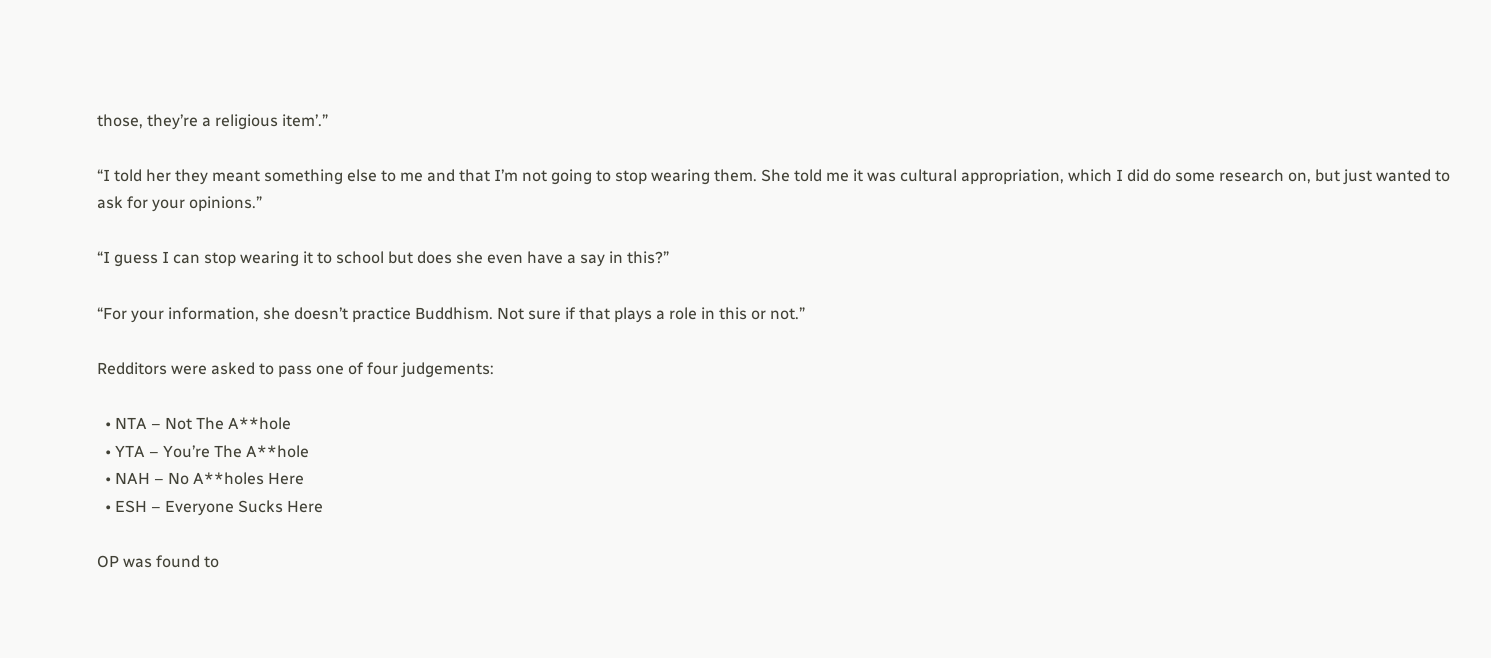those, they’re a religious item’.”

“I told her they meant something else to me and that I’m not going to stop wearing them. She told me it was cultural appropriation, which I did do some research on, but just wanted to ask for your opinions.”

“I guess I can stop wearing it to school but does she even have a say in this?”

“For your information, she doesn’t practice Buddhism. Not sure if that plays a role in this or not.”

Redditors were asked to pass one of four judgements:

  • NTA – Not The A**hole
  • YTA – You’re The A**hole
  • NAH – No A**holes Here
  • ESH – Everyone Sucks Here

OP was found to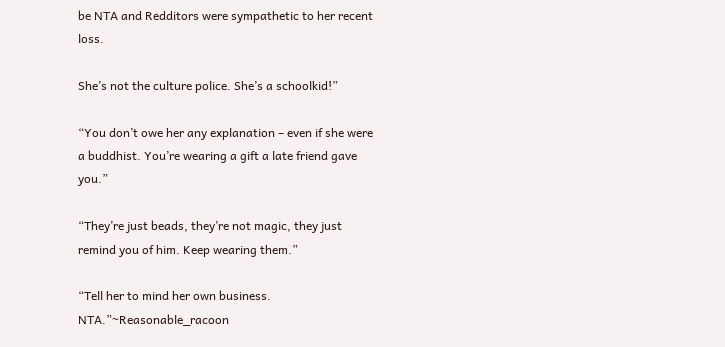be NTA and Redditors were sympathetic to her recent loss.

She’s not the culture police. She’s a schoolkid!”

“You don’t owe her any explanation – even if she were a buddhist. You’re wearing a gift a late friend gave you.”

“They’re just beads, they’re not magic, they just remind you of him. Keep wearing them.”

“Tell her to mind her own business. NTA.”~Reasonable_racoon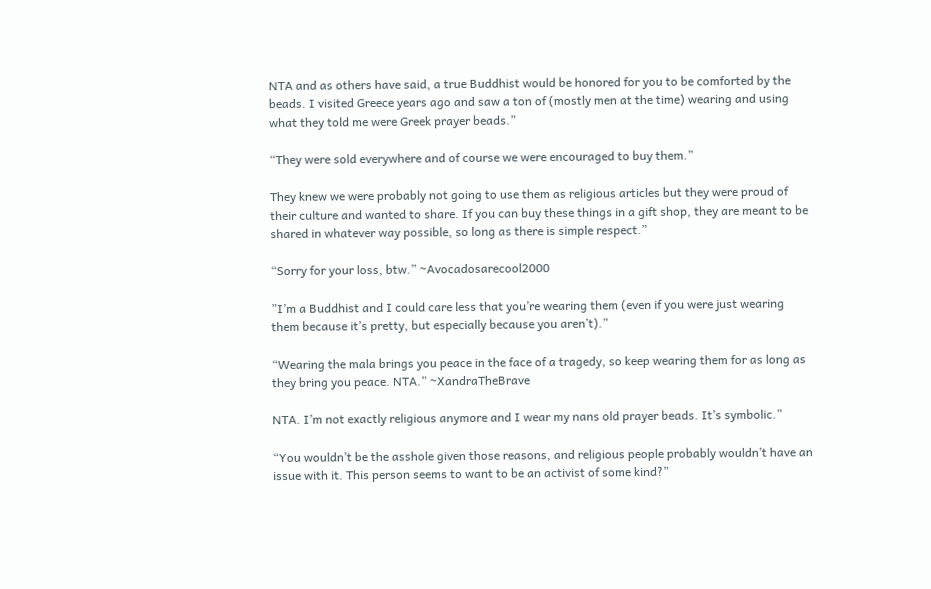NTA and as others have said, a true Buddhist would be honored for you to be comforted by the beads. I visited Greece years ago and saw a ton of (mostly men at the time) wearing and using what they told me were Greek prayer beads.”

“They were sold everywhere and of course we were encouraged to buy them.”

They knew we were probably not going to use them as religious articles but they were proud of their culture and wanted to share. If you can buy these things in a gift shop, they are meant to be shared in whatever way possible, so long as there is simple respect.”

“Sorry for your loss, btw.” ~Avocadosarecool2000

”I’m a Buddhist and I could care less that you’re wearing them (even if you were just wearing them because it’s pretty, but especially because you aren’t).”

“Wearing the mala brings you peace in the face of a tragedy, so keep wearing them for as long as they bring you peace. NTA.” ~XandraTheBrave

NTA. I’m not exactly religious anymore and I wear my nans old prayer beads. It’s symbolic.”

“You wouldn’t be the asshole given those reasons, and religious people probably wouldn’t have an issue with it. This person seems to want to be an activist of some kind?”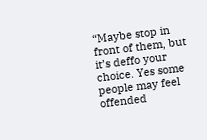“Maybe stop in front of them, but it’s deffo your choice. Yes some people may feel offended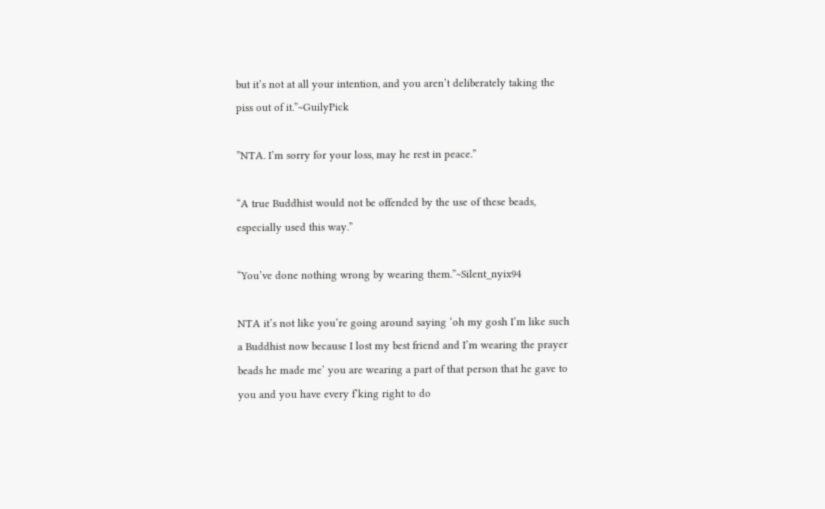but it’s not at all your intention, and you aren’t deliberately taking the piss out of it.”~GuilyPick

”NTA. I’m sorry for your loss, may he rest in peace.”

“A true Buddhist would not be offended by the use of these beads, especially used this way.”

“You’ve done nothing wrong by wearing them.”~Silent_nyix94

NTA it’s not like you’re going around saying ‘oh my gosh I’m like such a Buddhist now because I lost my best friend and I’m wearing the prayer beads he made me’ you are wearing a part of that person that he gave to you and you have every f’king right to do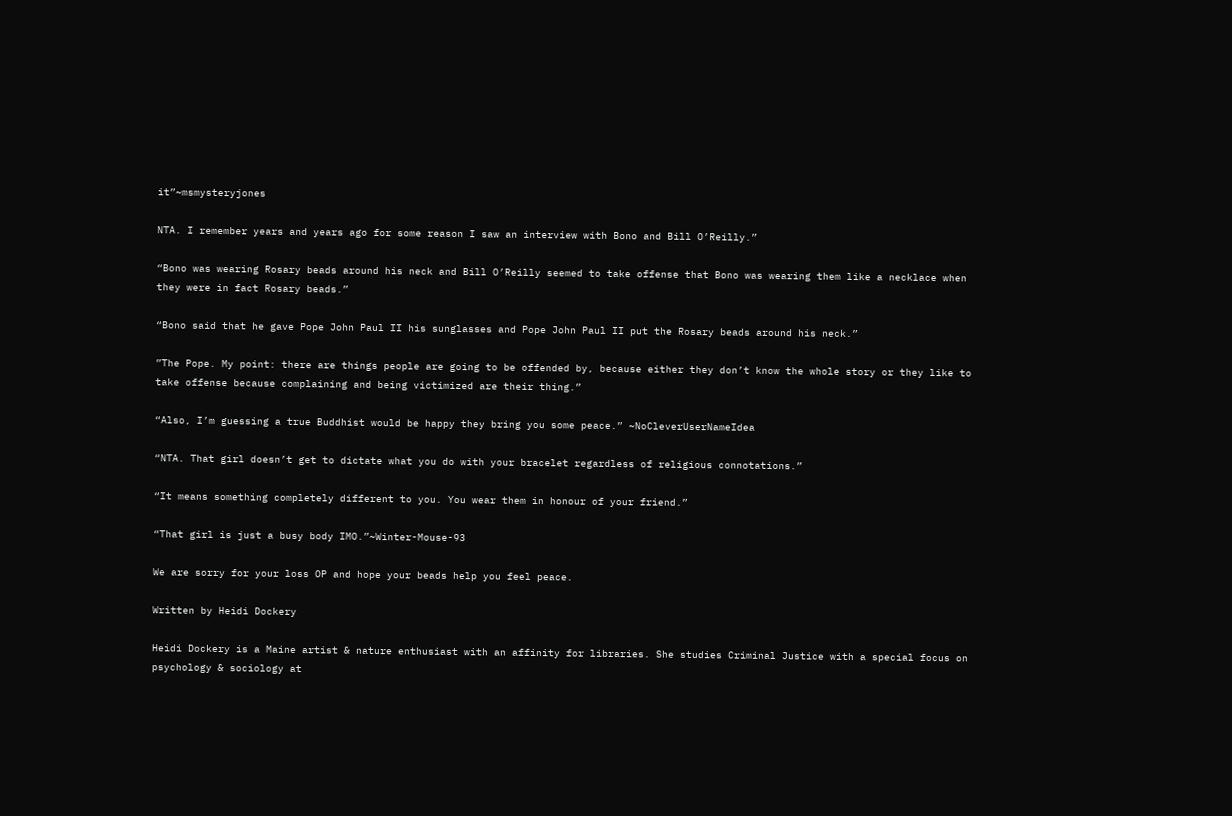it”~msmysteryjones

NTA. I remember years and years ago for some reason I saw an interview with Bono and Bill O’Reilly.”

“Bono was wearing Rosary beads around his neck and Bill O’Reilly seemed to take offense that Bono was wearing them like a necklace when they were in fact Rosary beads.”

“Bono said that he gave Pope John Paul II his sunglasses and Pope John Paul II put the Rosary beads around his neck.”

”The Pope. My point: there are things people are going to be offended by, because either they don’t know the whole story or they like to take offense because complaining and being victimized are their thing.”

“Also, I’m guessing a true Buddhist would be happy they bring you some peace.” ~NoCleverUserNameIdea

“NTA. That girl doesn’t get to dictate what you do with your bracelet regardless of religious connotations.”

“It means something completely different to you. You wear them in honour of your friend.”

“That girl is just a busy body IMO.”~Winter-Mouse-93

We are sorry for your loss OP and hope your beads help you feel peace.

Written by Heidi Dockery

Heidi Dockery is a Maine artist & nature enthusiast with an affinity for libraries. She studies Criminal Justice with a special focus on psychology & sociology at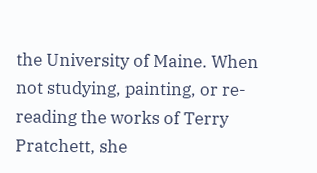the University of Maine. When not studying, painting, or re-reading the works of Terry Pratchett, she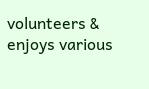volunteers & enjoys various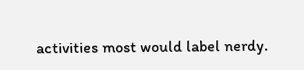activities most would label nerdy.